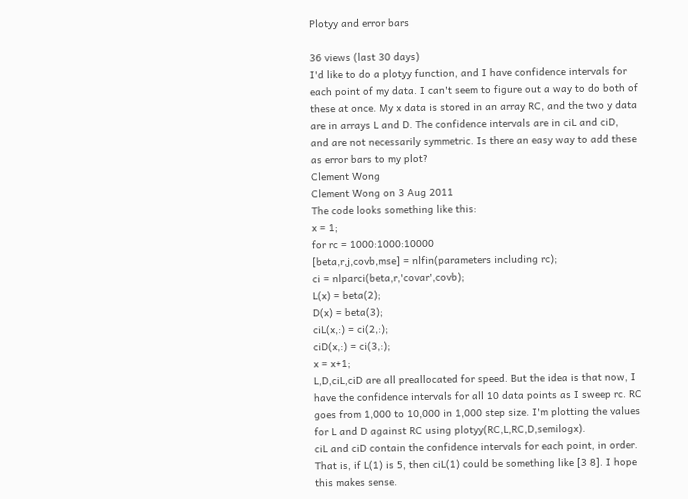Plotyy and error bars

36 views (last 30 days)
I'd like to do a plotyy function, and I have confidence intervals for each point of my data. I can't seem to figure out a way to do both of these at once. My x data is stored in an array RC, and the two y data are in arrays L and D. The confidence intervals are in ciL and ciD, and are not necessarily symmetric. Is there an easy way to add these as error bars to my plot?
Clement Wong
Clement Wong on 3 Aug 2011
The code looks something like this:
x = 1;
for rc = 1000:1000:10000
[beta,r,j,covb,mse] = nlfin(parameters including rc);
ci = nlparci(beta,r,'covar',covb);
L(x) = beta(2);
D(x) = beta(3);
ciL(x,:) = ci(2,:);
ciD(x,:) = ci(3,:);
x = x+1;
L,D,ciL,ciD are all preallocated for speed. But the idea is that now, I have the confidence intervals for all 10 data points as I sweep rc. RC goes from 1,000 to 10,000 in 1,000 step size. I'm plotting the values for L and D against RC using plotyy(RC,L,RC,D,semilogx).
ciL and ciD contain the confidence intervals for each point, in order. That is, if L(1) is 5, then ciL(1) could be something like [3 8]. I hope this makes sense.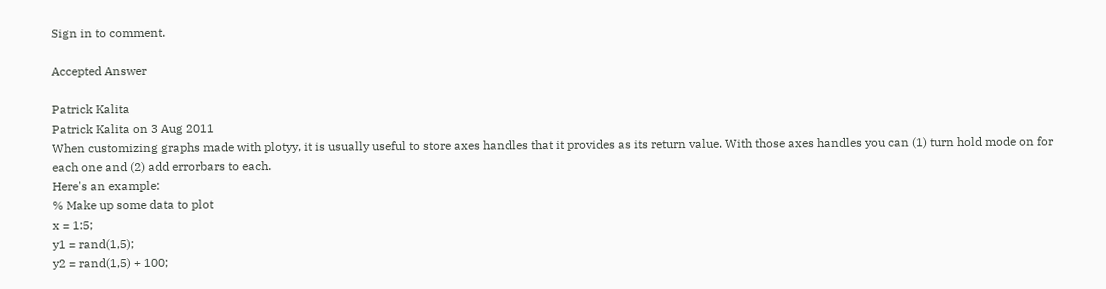Sign in to comment.

Accepted Answer

Patrick Kalita
Patrick Kalita on 3 Aug 2011
When customizing graphs made with plotyy, it is usually useful to store axes handles that it provides as its return value. With those axes handles you can (1) turn hold mode on for each one and (2) add errorbars to each.
Here's an example:
% Make up some data to plot
x = 1:5;
y1 = rand(1,5);
y2 = rand(1,5) + 100;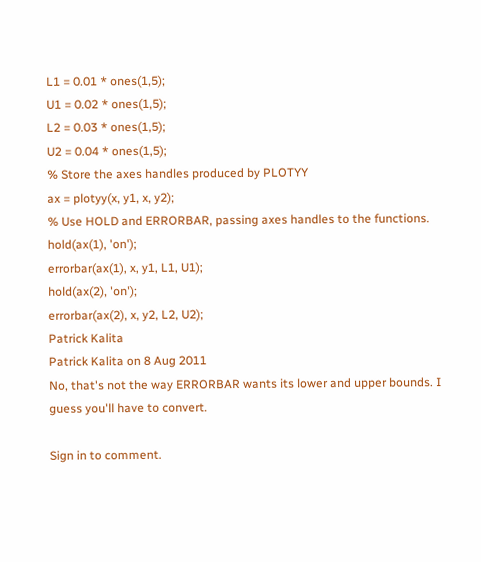L1 = 0.01 * ones(1,5);
U1 = 0.02 * ones(1,5);
L2 = 0.03 * ones(1,5);
U2 = 0.04 * ones(1,5);
% Store the axes handles produced by PLOTYY
ax = plotyy(x, y1, x, y2);
% Use HOLD and ERRORBAR, passing axes handles to the functions.
hold(ax(1), 'on');
errorbar(ax(1), x, y1, L1, U1);
hold(ax(2), 'on');
errorbar(ax(2), x, y2, L2, U2);
Patrick Kalita
Patrick Kalita on 8 Aug 2011
No, that's not the way ERRORBAR wants its lower and upper bounds. I guess you'll have to convert.

Sign in to comment.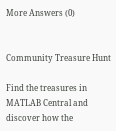More Answers (0)


Community Treasure Hunt

Find the treasures in MATLAB Central and discover how the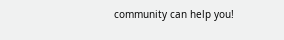community can help you!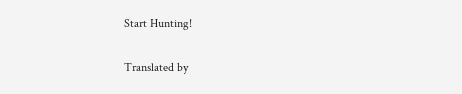Start Hunting!

Translated by